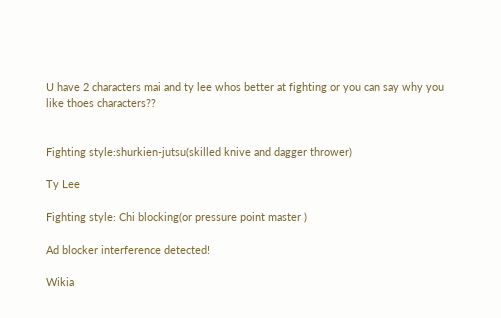U have 2 characters mai and ty lee whos better at fighting or you can say why you like thoes characters??


Fighting style:shurkien-jutsu(skilled knive and dagger thrower)

Ty Lee

Fighting style: Chi blocking(or pressure point master )

Ad blocker interference detected!

Wikia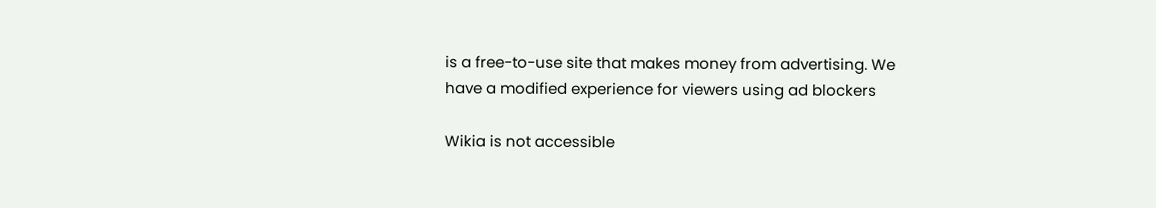is a free-to-use site that makes money from advertising. We have a modified experience for viewers using ad blockers

Wikia is not accessible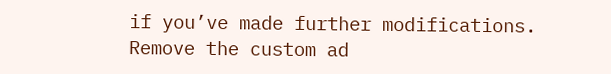if you’ve made further modifications. Remove the custom ad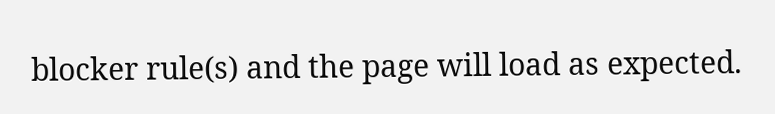blocker rule(s) and the page will load as expected.